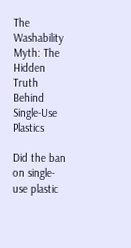The Washability Myth: The Hidden Truth Behind Single-Use Plastics

Did the ban on single-use plastic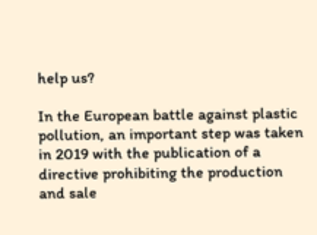help us?

In the European battle against plastic pollution, an important step was taken in 2019 with the publication of a directive prohibiting the production and sale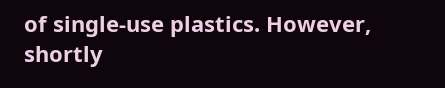of single-use plastics. However, shortly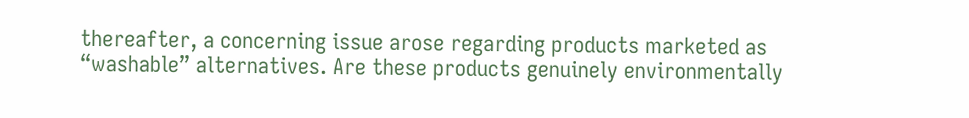thereafter, a concerning issue arose regarding products marketed as “washable” alternatives. Are these products genuinely environmentally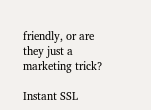friendly, or are they just a marketing trick?

Instant SSL